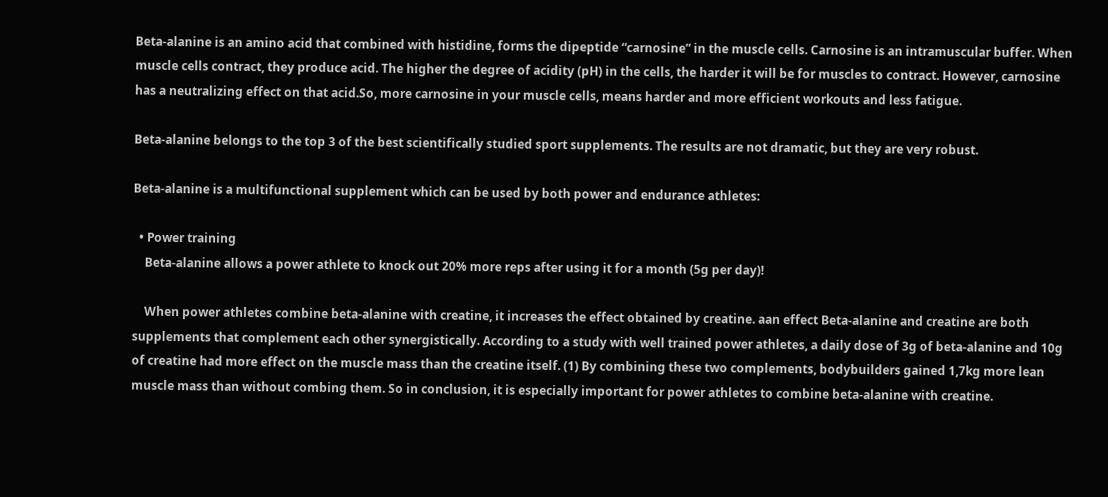Beta-alanine is an amino acid that combined with histidine, forms the dipeptide “carnosine” in the muscle cells. Carnosine is an intramuscular buffer. When muscle cells contract, they produce acid. The higher the degree of acidity (pH) in the cells, the harder it will be for muscles to contract. However, carnosine has a neutralizing effect on that acid.So, more carnosine in your muscle cells, means harder and more efficient workouts and less fatigue.

Beta-alanine belongs to the top 3 of the best scientifically studied sport supplements. The results are not dramatic, but they are very robust.

Beta-alanine is a multifunctional supplement which can be used by both power and endurance athletes:

  • Power training
    Beta-alanine allows a power athlete to knock out 20% more reps after using it for a month (5g per day)!

    When power athletes combine beta-alanine with creatine, it increases the effect obtained by creatine. aan effect Beta-alanine and creatine are both supplements that complement each other synergistically. According to a study with well trained power athletes, a daily dose of 3g of beta-alanine and 10g of creatine had more effect on the muscle mass than the creatine itself. (1) By combining these two complements, bodybuilders gained 1,7kg more lean muscle mass than without combing them. So in conclusion, it is especially important for power athletes to combine beta-alanine with creatine.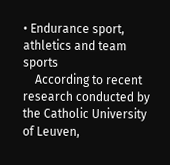• Endurance sport, athletics and team sports
    According to recent research conducted by the Catholic University of Leuven,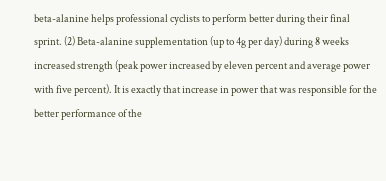beta-alanine helps professional cyclists to perform better during their final sprint. (2) Beta-alanine supplementation (up to 4g per day) during 8 weeks increased strength (peak power increased by eleven percent and average power with five percent). It is exactly that increase in power that was responsible for the better performance of the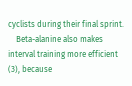cyclists during their final sprint.
    Beta-alanine also makes interval training more efficient (3), because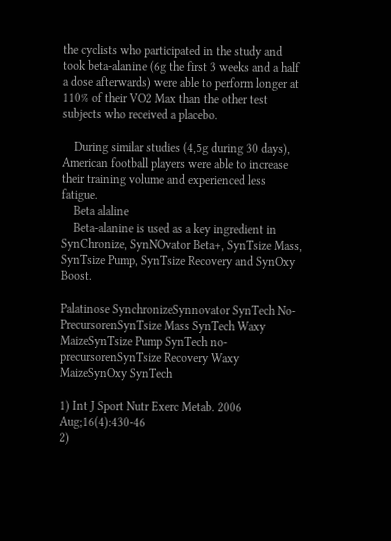the cyclists who participated in the study and took beta-alanine (6g the first 3 weeks and a half a dose afterwards) were able to perform longer at 110% of their VO2 Max than the other test subjects who received a placebo.

    During similar studies (4,5g during 30 days), American football players were able to increase their training volume and experienced less fatigue.
    Beta alaline
    Beta-alanine is used as a key ingredient in SynChronize, SynNOvator Beta+, SynTsize Mass, SynTsize Pump, SynTsize Recovery and SynOxy Boost.

Palatinose SynchronizeSynnovator SynTech No-PrecursorenSynTsize Mass SynTech Waxy MaizeSynTsize Pump SynTech no-precursorenSynTsize Recovery Waxy MaizeSynOxy SynTech

1) Int J Sport Nutr Exerc Metab. 2006 Aug;16(4):430-46
2)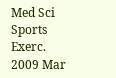Med Sci Sports Exerc. 2009 Mar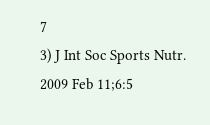7
3) J Int Soc Sports Nutr. 2009 Feb 11;6:5